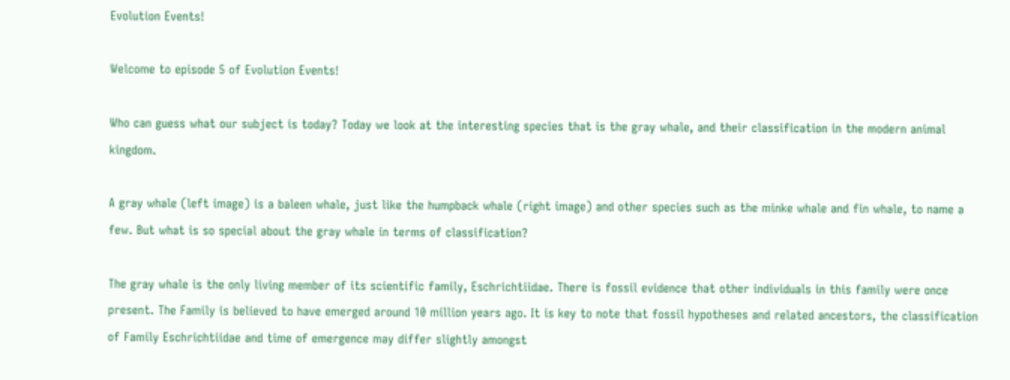Evolution Events!

Welcome to episode 5 of Evolution Events!

Who can guess what our subject is today? Today we look at the interesting species that is the gray whale, and their classification in the modern animal kingdom.

A gray whale (left image) is a baleen whale, just like the humpback whale (right image) and other species such as the minke whale and fin whale, to name a few. But what is so special about the gray whale in terms of classification?

The gray whale is the only living member of its scientific family, Eschrichtiidae. There is fossil evidence that other individuals in this family were once present. The Family is believed to have emerged around 10 million years ago. It is key to note that fossil hypotheses and related ancestors, the classification of Family Eschrichtiidae and time of emergence may differ slightly amongst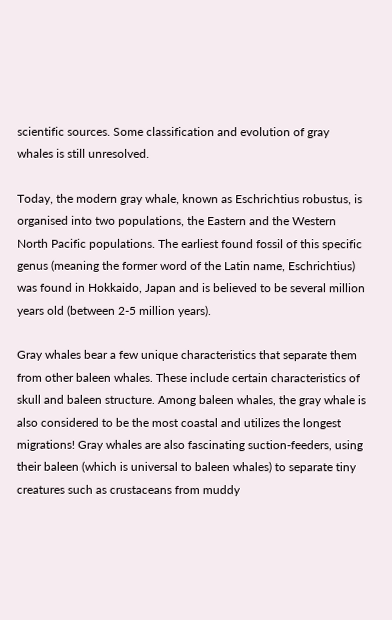scientific sources. Some classification and evolution of gray whales is still unresolved.

Today, the modern gray whale, known as Eschrichtius robustus, is organised into two populations, the Eastern and the Western North Pacific populations. The earliest found fossil of this specific genus (meaning the former word of the Latin name, Eschrichtius) was found in Hokkaido, Japan and is believed to be several million years old (between 2-5 million years).

Gray whales bear a few unique characteristics that separate them from other baleen whales. These include certain characteristics of skull and baleen structure. Among baleen whales, the gray whale is also considered to be the most coastal and utilizes the longest migrations! Gray whales are also fascinating suction-feeders, using their baleen (which is universal to baleen whales) to separate tiny creatures such as crustaceans from muddy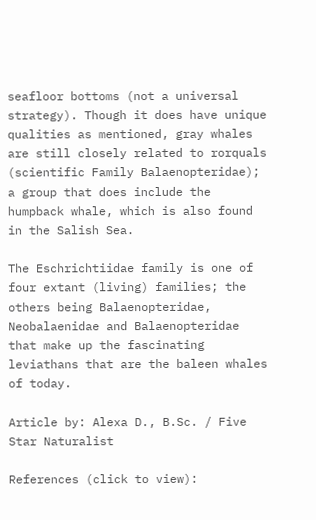seafloor bottoms (not a universal strategy). Though it does have unique qualities as mentioned, gray whales are still closely related to rorquals (scientific Family Balaenopteridae); a group that does include the humpback whale, which is also found in the Salish Sea.

The Eschrichtiidae family is one of four extant (living) families; the others being Balaenopteridae, Neobalaenidae and Balaenopteridae that make up the fascinating leviathans that are the baleen whales of today.

Article by: Alexa D., B.Sc. / Five Star Naturalist

References (click to view):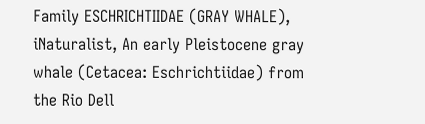Family ESCHRICHTIIDAE (GRAY WHALE), iNaturalist, An early Pleistocene gray whale (Cetacea: Eschrichtiidae) from the Rio Dell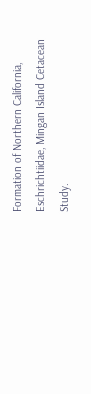Formation of Northern California, Eschrichtiidae, Mingan Island Cetacean Study.